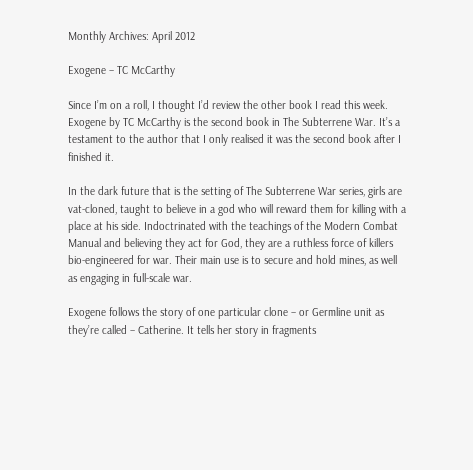Monthly Archives: April 2012

Exogene – TC McCarthy

Since I’m on a roll, I thought I’d review the other book I read this week. Exogene by TC McCarthy is the second book in The Subterrene War. It’s a testament to the author that I only realised it was the second book after I finished it.

In the dark future that is the setting of The Subterrene War series, girls are vat-cloned, taught to believe in a god who will reward them for killing with a place at his side. Indoctrinated with the teachings of the Modern Combat Manual and believing they act for God, they are a ruthless force of killers bio-engineered for war. Their main use is to secure and hold mines, as well as engaging in full-scale war.

Exogene follows the story of one particular clone – or Germline unit as they’re called – Catherine. It tells her story in fragments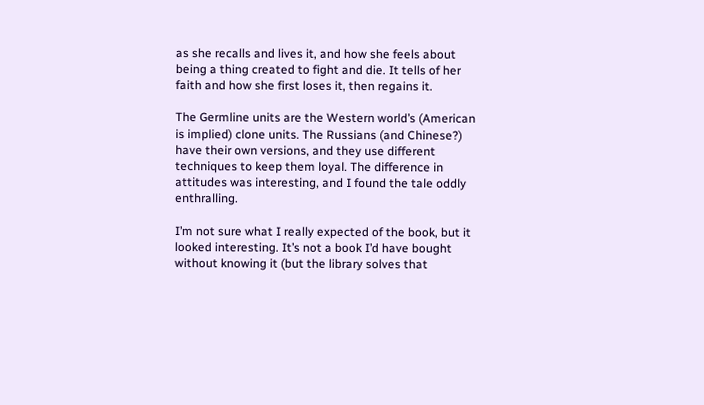as she recalls and lives it, and how she feels about being a thing created to fight and die. It tells of her faith and how she first loses it, then regains it.

The Germline units are the Western world’s (American is implied) clone units. The Russians (and Chinese?) have their own versions, and they use different techniques to keep them loyal. The difference in attitudes was interesting, and I found the tale oddly enthralling.

I’m not sure what I really expected of the book, but it looked interesting. It’s not a book I’d have bought without knowing it (but the library solves that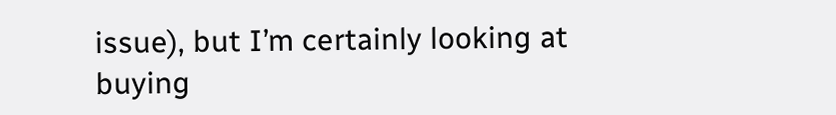issue), but I’m certainly looking at buying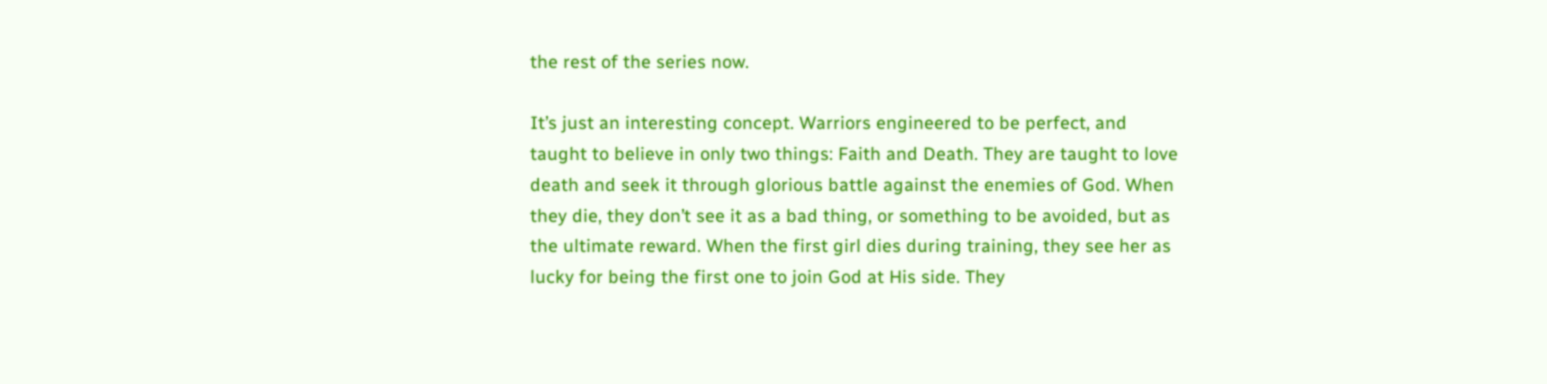the rest of the series now.

It’s just an interesting concept. Warriors engineered to be perfect, and taught to believe in only two things: Faith and Death. They are taught to love death and seek it through glorious battle against the enemies of God. When they die, they don’t see it as a bad thing, or something to be avoided, but as the ultimate reward. When the first girl dies during training, they see her as lucky for being the first one to join God at His side. They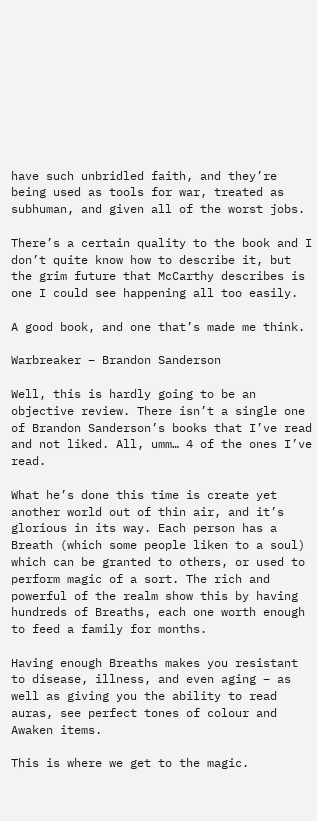have such unbridled faith, and they’re being used as tools for war, treated as subhuman, and given all of the worst jobs.

There’s a certain quality to the book and I don’t quite know how to describe it, but the grim future that McCarthy describes is one I could see happening all too easily.

A good book, and one that’s made me think.

Warbreaker – Brandon Sanderson

Well, this is hardly going to be an objective review. There isn’t a single one of Brandon Sanderson’s books that I’ve read and not liked. All, umm… 4 of the ones I’ve read.

What he’s done this time is create yet another world out of thin air, and it’s glorious in its way. Each person has a Breath (which some people liken to a soul) which can be granted to others, or used to perform magic of a sort. The rich and powerful of the realm show this by having hundreds of Breaths, each one worth enough to feed a family for months.

Having enough Breaths makes you resistant to disease, illness, and even aging – as well as giving you the ability to read auras, see perfect tones of colour and Awaken items.

This is where we get to the magic.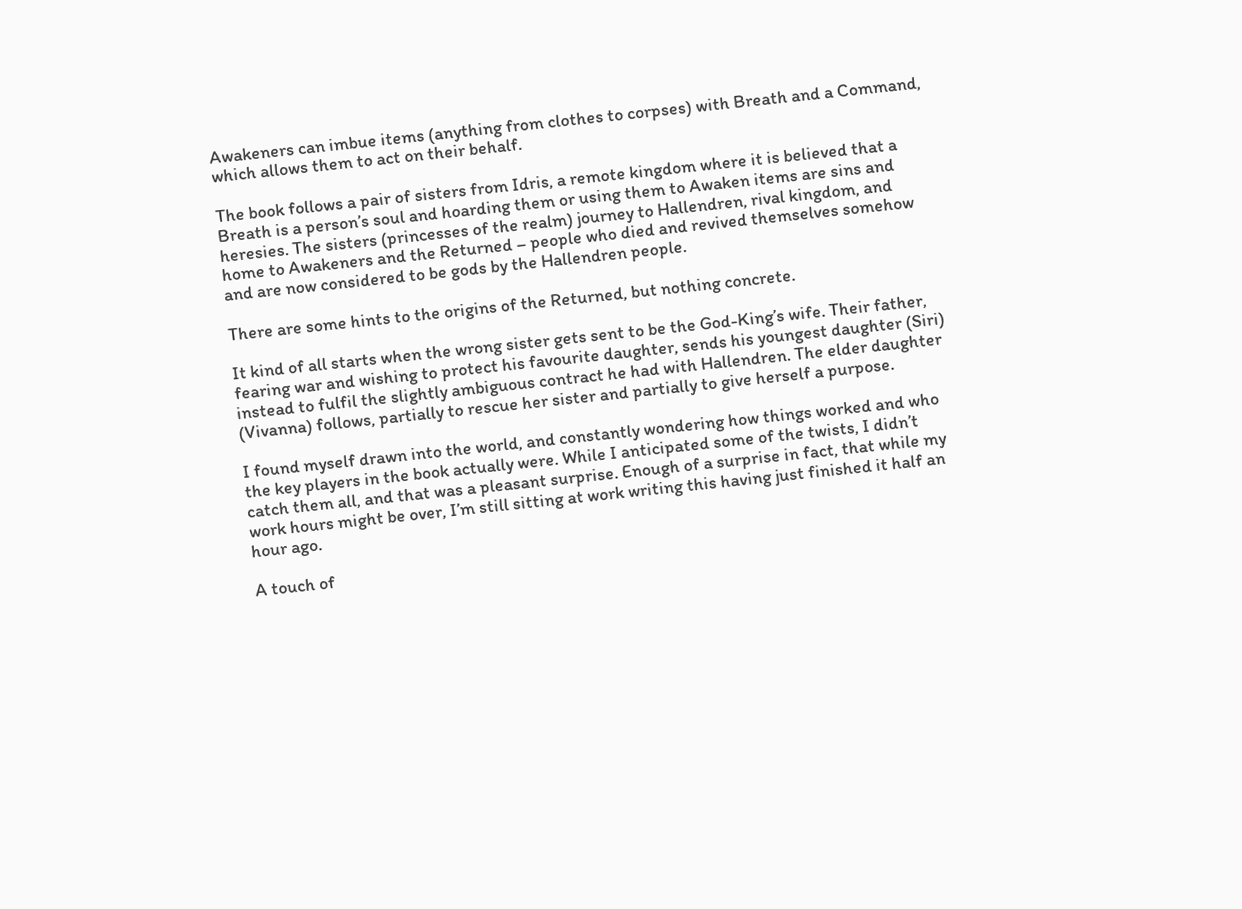Awakeners can imbue items (anything from clothes to corpses) with Breath and a Command, which allows them to act on their behalf.

The book follows a pair of sisters from Idris, a remote kingdom where it is believed that a Breath is a person’s soul and hoarding them or using them to Awaken items are sins and heresies. The sisters (princesses of the realm) journey to Hallendren, rival kingdom, and home to Awakeners and the Returned – people who died and revived themselves somehow and are now considered to be gods by the Hallendren people.

There are some hints to the origins of the Returned, but nothing concrete.

It kind of all starts when the wrong sister gets sent to be the God-King’s wife. Their father, fearing war and wishing to protect his favourite daughter, sends his youngest daughter (Siri) instead to fulfil the slightly ambiguous contract he had with Hallendren. The elder daughter (Vivanna) follows, partially to rescue her sister and partially to give herself a purpose.

I found myself drawn into the world, and constantly wondering how things worked and who the key players in the book actually were. While I anticipated some of the twists, I didn’t catch them all, and that was a pleasant surprise. Enough of a surprise in fact, that while my work hours might be over, I’m still sitting at work writing this having just finished it half an hour ago.

A touch of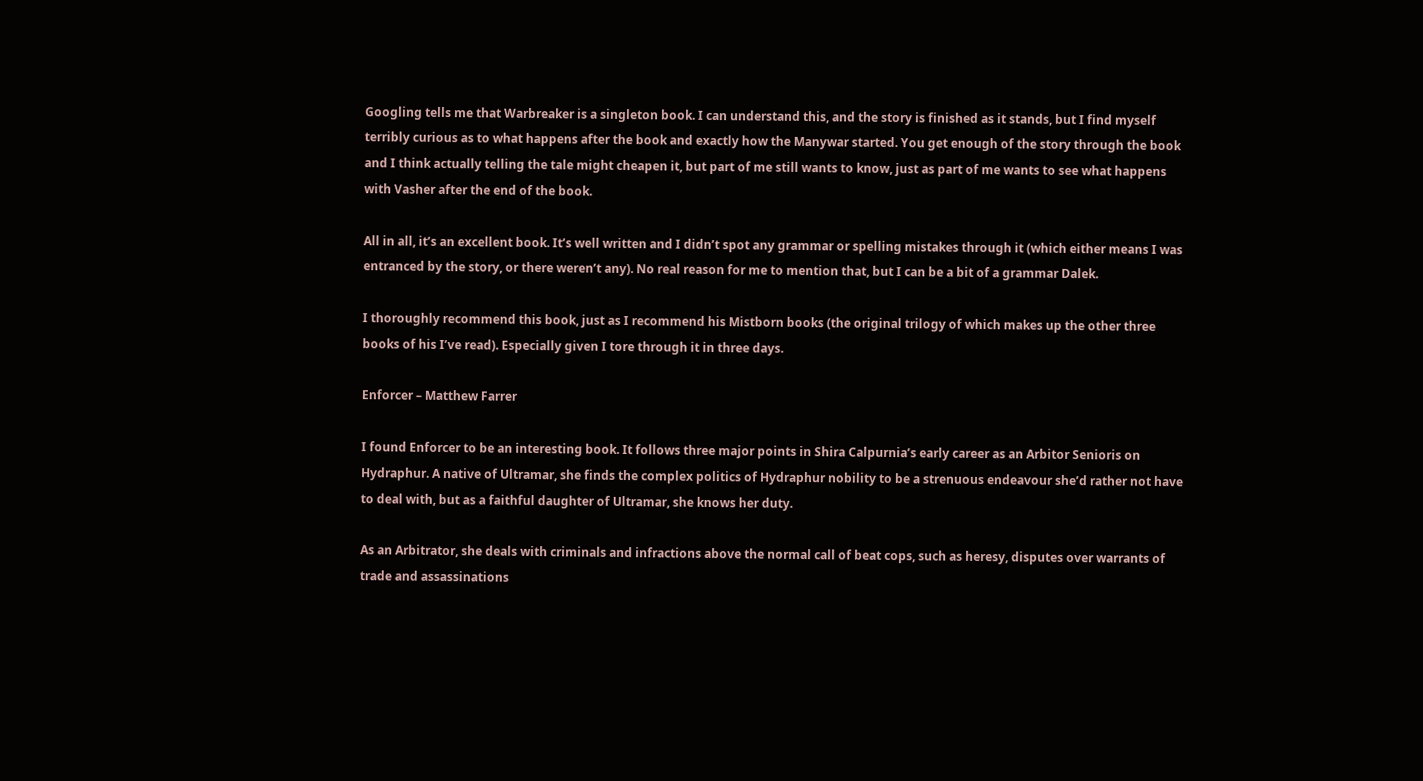Googling tells me that Warbreaker is a singleton book. I can understand this, and the story is finished as it stands, but I find myself terribly curious as to what happens after the book and exactly how the Manywar started. You get enough of the story through the book and I think actually telling the tale might cheapen it, but part of me still wants to know, just as part of me wants to see what happens with Vasher after the end of the book.

All in all, it’s an excellent book. It’s well written and I didn’t spot any grammar or spelling mistakes through it (which either means I was entranced by the story, or there weren’t any). No real reason for me to mention that, but I can be a bit of a grammar Dalek.

I thoroughly recommend this book, just as I recommend his Mistborn books (the original trilogy of which makes up the other three books of his I’ve read). Especially given I tore through it in three days.

Enforcer – Matthew Farrer

I found Enforcer to be an interesting book. It follows three major points in Shira Calpurnia’s early career as an Arbitor Senioris on Hydraphur. A native of Ultramar, she finds the complex politics of Hydraphur nobility to be a strenuous endeavour she’d rather not have to deal with, but as a faithful daughter of Ultramar, she knows her duty.

As an Arbitrator, she deals with criminals and infractions above the normal call of beat cops, such as heresy, disputes over warrants of trade and assassinations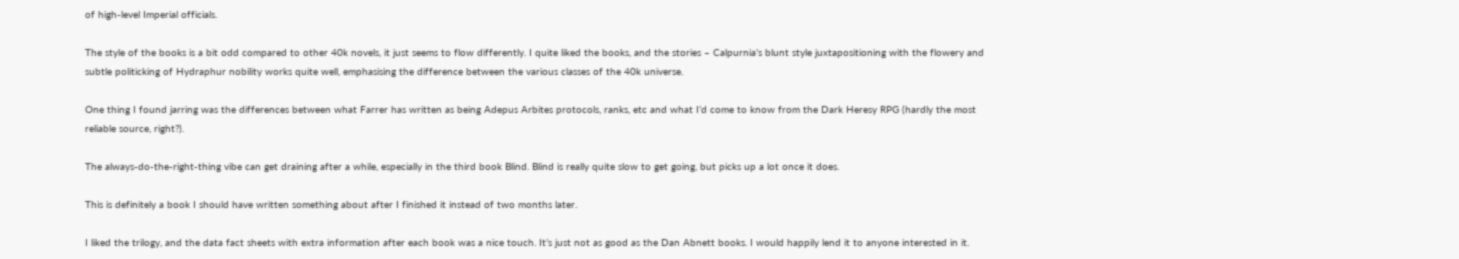of high-level Imperial officials.

The style of the books is a bit odd compared to other 40k novels, it just seems to flow differently. I quite liked the books, and the stories – Calpurnia’s blunt style juxtapositioning with the flowery and subtle politicking of Hydraphur nobility works quite well, emphasising the difference between the various classes of the 40k universe.

One thing I found jarring was the differences between what Farrer has written as being Adepus Arbites protocols, ranks, etc and what I’d come to know from the Dark Heresy RPG (hardly the most reliable source, right?).

The always-do-the-right-thing vibe can get draining after a while, especially in the third book Blind. Blind is really quite slow to get going, but picks up a lot once it does.

This is definitely a book I should have written something about after I finished it instead of two months later.

I liked the trilogy, and the data fact sheets with extra information after each book was a nice touch. It’s just not as good as the Dan Abnett books. I would happily lend it to anyone interested in it.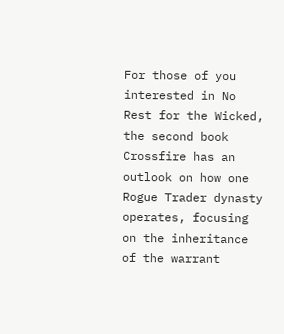For those of you interested in No Rest for the Wicked, the second book Crossfire has an outlook on how one Rogue Trader dynasty operates, focusing on the inheritance of the warrant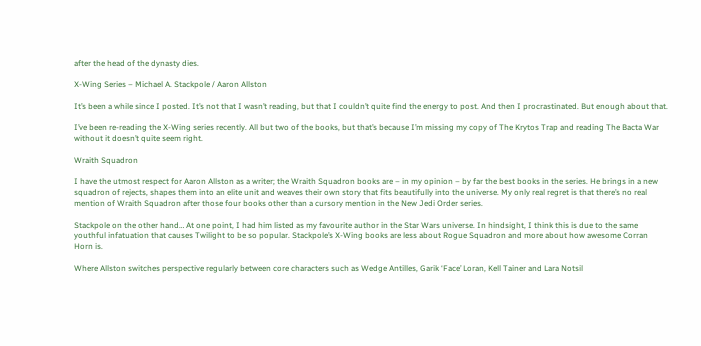after the head of the dynasty dies.

X-Wing Series – Michael A. Stackpole / Aaron Allston

It’s been a while since I posted. It’s not that I wasn’t reading, but that I couldn’t quite find the energy to post. And then I procrastinated. But enough about that.

I’ve been re-reading the X-Wing series recently. All but two of the books, but that’s because I’m missing my copy of The Krytos Trap and reading The Bacta War without it doesn’t quite seem right.

Wraith Squadron

I have the utmost respect for Aaron Allston as a writer; the Wraith Squadron books are – in my opinion – by far the best books in the series. He brings in a new squadron of rejects, shapes them into an elite unit and weaves their own story that fits beautifully into the universe. My only real regret is that there’s no real mention of Wraith Squadron after those four books other than a cursory mention in the New Jedi Order series.

Stackpole on the other hand… At one point, I had him listed as my favourite author in the Star Wars universe. In hindsight, I think this is due to the same youthful infatuation that causes Twilight to be so popular. Stackpole’s X-Wing books are less about Rogue Squadron and more about how awesome Corran Horn is.

Where Allston switches perspective regularly between core characters such as Wedge Antilles, Garik ‘Face’ Loran, Kell Tainer and Lara Notsil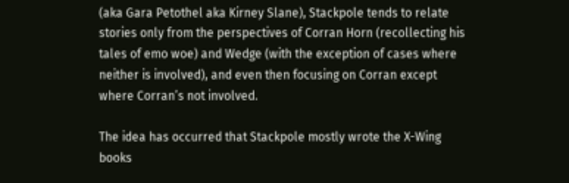(aka Gara Petothel aka Kirney Slane), Stackpole tends to relate stories only from the perspectives of Corran Horn (recollecting his tales of emo woe) and Wedge (with the exception of cases where neither is involved), and even then focusing on Corran except where Corran’s not involved.

The idea has occurred that Stackpole mostly wrote the X-Wing books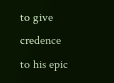to give credence to his epic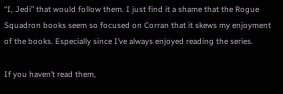“I, Jedi” that would follow them. I just find it a shame that the Rogue Squadron books seem so focused on Corran that it skews my enjoyment of the books. Especially since I’ve always enjoyed reading the series.

If you haven’t read them,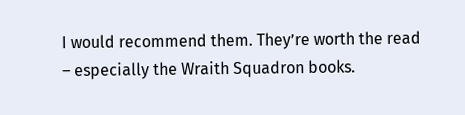I would recommend them. They’re worth the read – especially the Wraith Squadron books.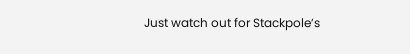Just watch out for Stackpole’s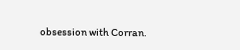obsession with Corran.